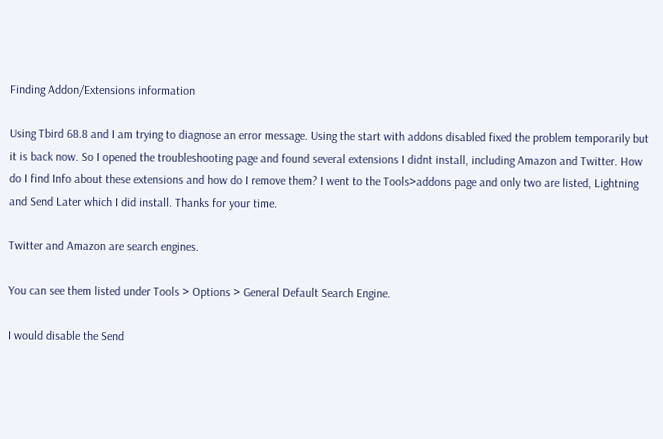Finding Addon/Extensions information

Using Tbird 68.8 and I am trying to diagnose an error message. Using the start with addons disabled fixed the problem temporarily but it is back now. So I opened the troubleshooting page and found several extensions I didnt install, including Amazon and Twitter. How do I find Info about these extensions and how do I remove them? I went to the Tools>addons page and only two are listed, Lightning and Send Later which I did install. Thanks for your time.

Twitter and Amazon are search engines.

You can see them listed under Tools > Options > General Default Search Engine.

I would disable the Send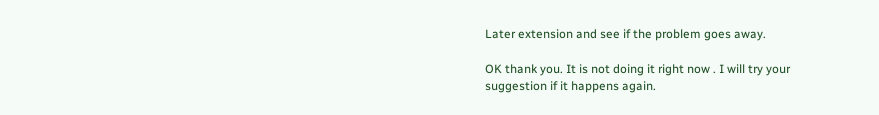Later extension and see if the problem goes away.

OK thank you. It is not doing it right now . I will try your
suggestion if it happens again.